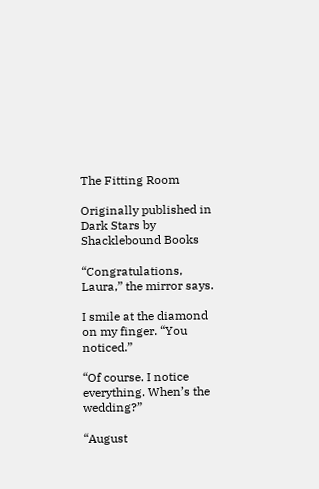The Fitting Room

Originally published in Dark Stars by Shacklebound Books

“Congratulations, Laura,” the mirror says.

I smile at the diamond on my finger. “You noticed.”

“Of course. I notice everything. When’s the wedding?”

“August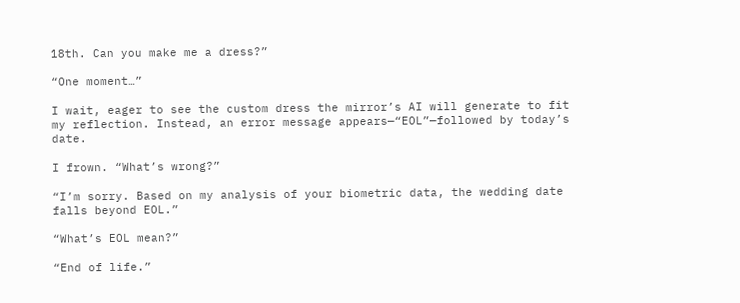18th. Can you make me a dress?”

“One moment…”

I wait, eager to see the custom dress the mirror’s AI will generate to fit my reflection. Instead, an error message appears—“EOL”—followed by today’s date.

I frown. “What’s wrong?”

“I’m sorry. Based on my analysis of your biometric data, the wedding date falls beyond EOL.”

“What’s EOL mean?”

“End of life.”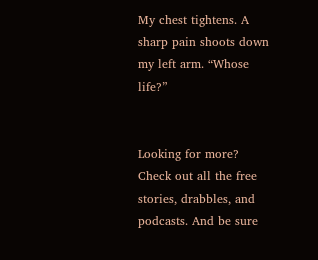My chest tightens. A sharp pain shoots down my left arm. “Whose life?”


Looking for more? Check out all the free stories, drabbles, and podcasts. And be sure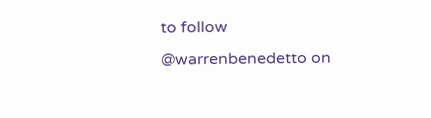to follow @warrenbenedetto on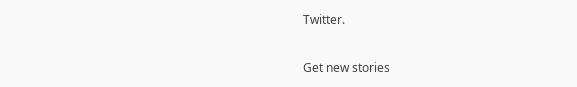Twitter.

Get new stories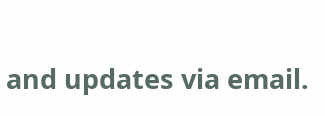and updates via email.